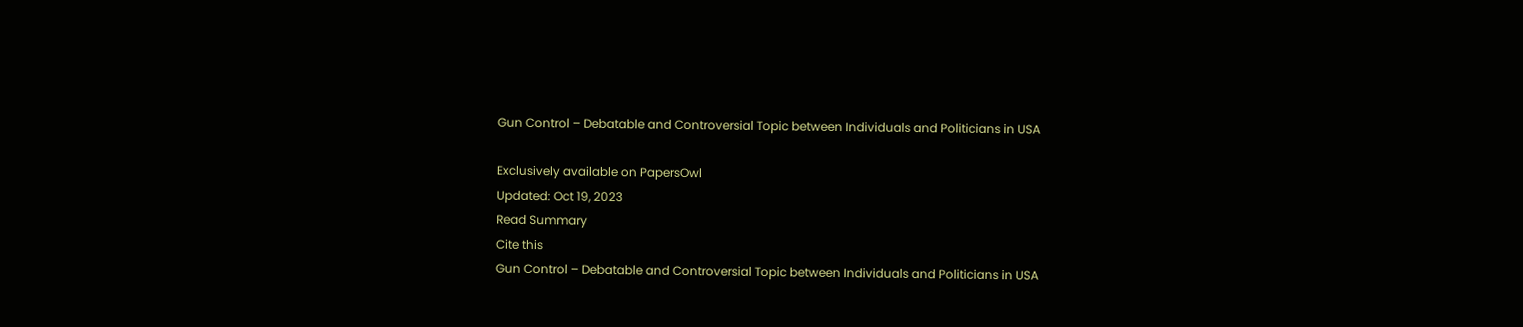Gun Control – Debatable and Controversial Topic between Individuals and Politicians in USA

Exclusively available on PapersOwl
Updated: Oct 19, 2023
Read Summary
Cite this
Gun Control – Debatable and Controversial Topic between Individuals and Politicians in USA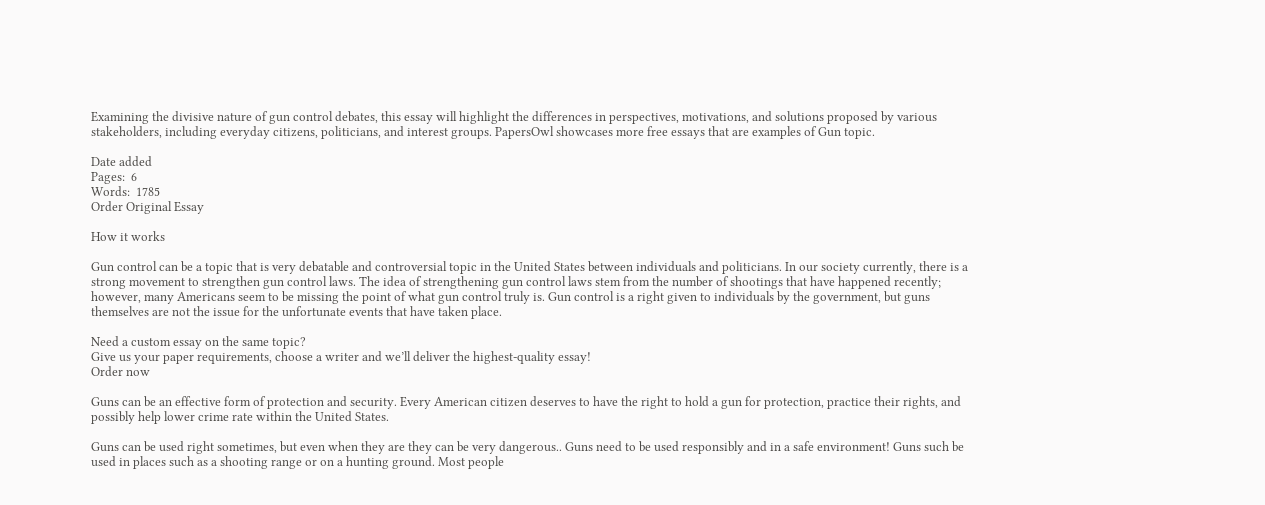Examining the divisive nature of gun control debates, this essay will highlight the differences in perspectives, motivations, and solutions proposed by various stakeholders, including everyday citizens, politicians, and interest groups. PapersOwl showcases more free essays that are examples of Gun topic.

Date added
Pages:  6
Words:  1785
Order Original Essay

How it works

Gun control can be a topic that is very debatable and controversial topic in the United States between individuals and politicians. In our society currently, there is a strong movement to strengthen gun control laws. The idea of strengthening gun control laws stem from the number of shootings that have happened recently; however, many Americans seem to be missing the point of what gun control truly is. Gun control is a right given to individuals by the government, but guns themselves are not the issue for the unfortunate events that have taken place.

Need a custom essay on the same topic?
Give us your paper requirements, choose a writer and we’ll deliver the highest-quality essay!
Order now

Guns can be an effective form of protection and security. Every American citizen deserves to have the right to hold a gun for protection, practice their rights, and possibly help lower crime rate within the United States.

Guns can be used right sometimes, but even when they are they can be very dangerous.. Guns need to be used responsibly and in a safe environment! Guns such be used in places such as a shooting range or on a hunting ground. Most people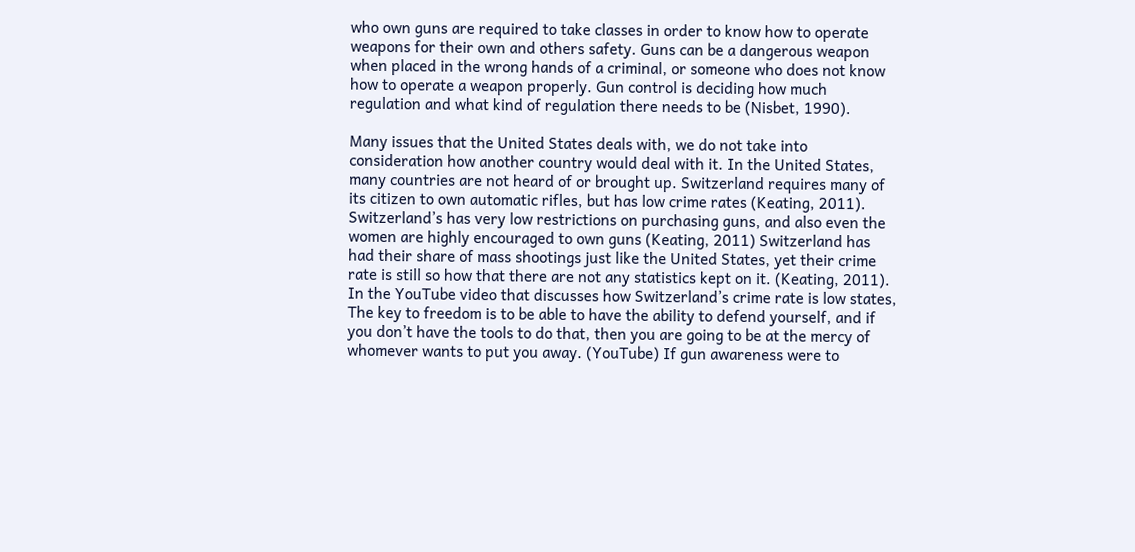who own guns are required to take classes in order to know how to operate weapons for their own and others safety. Guns can be a dangerous weapon when placed in the wrong hands of a criminal, or someone who does not know how to operate a weapon properly. Gun control is deciding how much regulation and what kind of regulation there needs to be (Nisbet, 1990).

Many issues that the United States deals with, we do not take into consideration how another country would deal with it. In the United States, many countries are not heard of or brought up. Switzerland requires many of its citizen to own automatic rifles, but has low crime rates (Keating, 2011). Switzerland’s has very low restrictions on purchasing guns, and also even the women are highly encouraged to own guns (Keating, 2011) Switzerland has had their share of mass shootings just like the United States, yet their crime rate is still so how that there are not any statistics kept on it. (Keating, 2011). In the YouTube video that discusses how Switzerland’s crime rate is low states, The key to freedom is to be able to have the ability to defend yourself, and if you don’t have the tools to do that, then you are going to be at the mercy of whomever wants to put you away. (YouTube) If gun awareness were to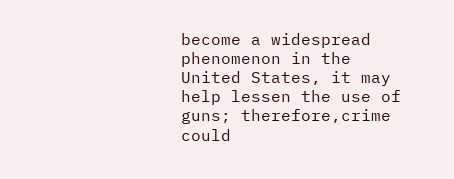become a widespread phenomenon in the United States, it may help lessen the use of guns; therefore,crime could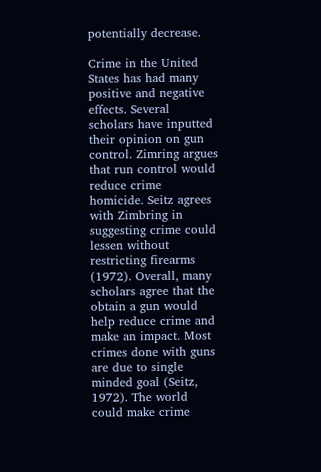potentially decrease.

Crime in the United States has had many positive and negative effects. Several scholars have inputted their opinion on gun control. Zimring argues that run control would reduce crime homicide. Seitz agrees with Zimbring in suggesting crime could lessen without restricting firearms (1972). Overall, many scholars agree that the obtain a gun would help reduce crime and make an impact. Most crimes done with guns are due to single minded goal (Seitz, 1972). The world could make crime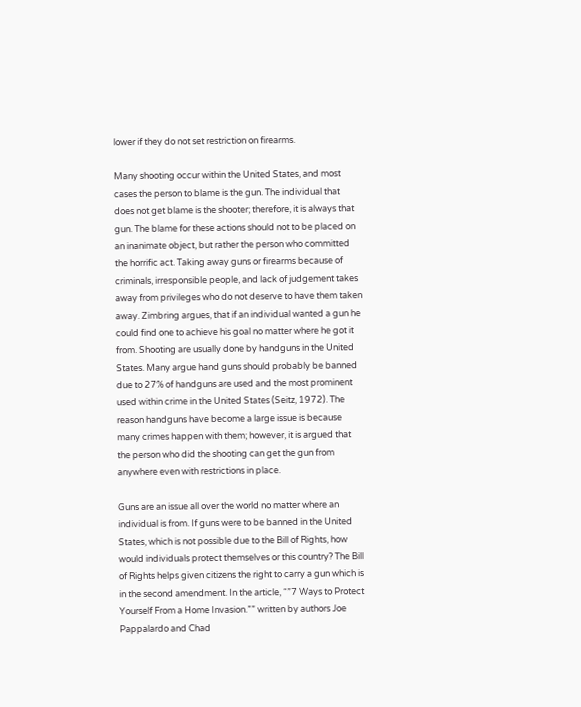lower if they do not set restriction on firearms.

Many shooting occur within the United States, and most cases the person to blame is the gun. The individual that does not get blame is the shooter; therefore, it is always that gun. The blame for these actions should not to be placed on an inanimate object, but rather the person who committed the horrific act. Taking away guns or firearms because of criminals, irresponsible people, and lack of judgement takes away from privileges who do not deserve to have them taken away. Zimbring argues, that if an individual wanted a gun he could find one to achieve his goal no matter where he got it from. Shooting are usually done by handguns in the United States. Many argue hand guns should probably be banned due to 27% of handguns are used and the most prominent used within crime in the United States (Seitz, 1972). The reason handguns have become a large issue is because many crimes happen with them; however, it is argued that the person who did the shooting can get the gun from anywhere even with restrictions in place.

Guns are an issue all over the world no matter where an individual is from. If guns were to be banned in the United States, which is not possible due to the Bill of Rights, how would individuals protect themselves or this country? The Bill of Rights helps given citizens the right to carry a gun which is in the second amendment. In the article, “”7 Ways to Protect Yourself From a Home Invasion.”” written by authors Joe Pappalardo and Chad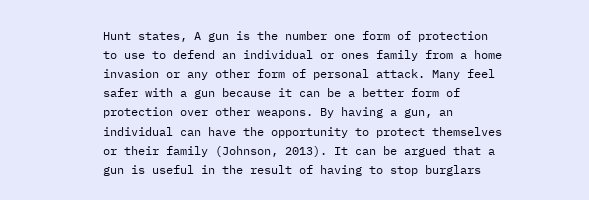Hunt states, A gun is the number one form of protection to use to defend an individual or ones family from a home invasion or any other form of personal attack. Many feel safer with a gun because it can be a better form of protection over other weapons. By having a gun, an individual can have the opportunity to protect themselves or their family (Johnson, 2013). It can be argued that a gun is useful in the result of having to stop burglars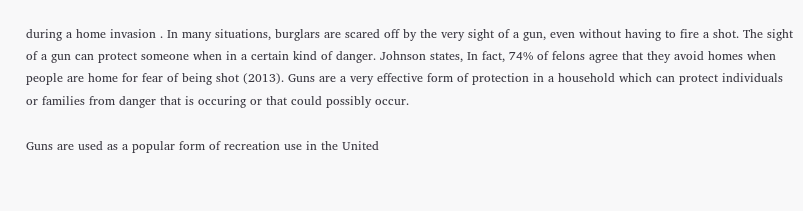during a home invasion . In many situations, burglars are scared off by the very sight of a gun, even without having to fire a shot. The sight of a gun can protect someone when in a certain kind of danger. Johnson states, In fact, 74% of felons agree that they avoid homes when people are home for fear of being shot (2013). Guns are a very effective form of protection in a household which can protect individuals or families from danger that is occuring or that could possibly occur.

Guns are used as a popular form of recreation use in the United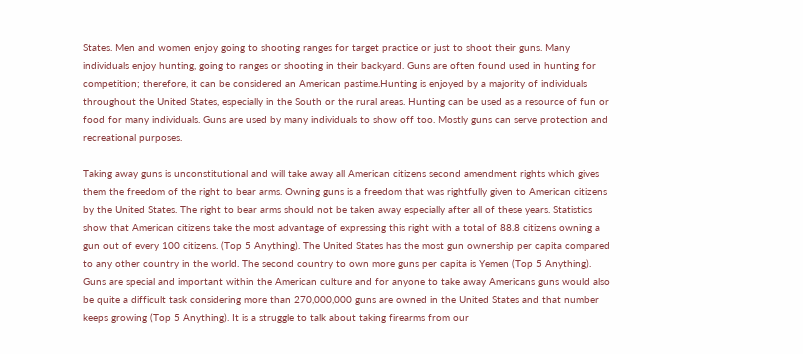States. Men and women enjoy going to shooting ranges for target practice or just to shoot their guns. Many individuals enjoy hunting, going to ranges or shooting in their backyard. Guns are often found used in hunting for competition; therefore, it can be considered an American pastime.Hunting is enjoyed by a majority of individuals throughout the United States, especially in the South or the rural areas. Hunting can be used as a resource of fun or food for many individuals. Guns are used by many individuals to show off too. Mostly guns can serve protection and recreational purposes.

Taking away guns is unconstitutional and will take away all American citizens second amendment rights which gives them the freedom of the right to bear arms. Owning guns is a freedom that was rightfully given to American citizens by the United States. The right to bear arms should not be taken away especially after all of these years. Statistics show that American citizens take the most advantage of expressing this right with a total of 88.8 citizens owning a gun out of every 100 citizens. (Top 5 Anything). The United States has the most gun ownership per capita compared to any other country in the world. The second country to own more guns per capita is Yemen (Top 5 Anything). Guns are special and important within the American culture and for anyone to take away Americans guns would also be quite a difficult task considering more than 270,000,000 guns are owned in the United States and that number keeps growing (Top 5 Anything). It is a struggle to talk about taking firearms from our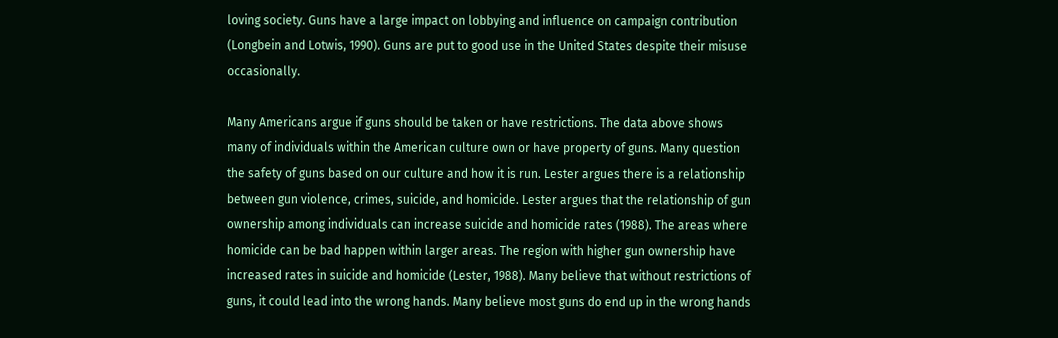loving society. Guns have a large impact on lobbying and influence on campaign contribution (Longbein and Lotwis, 1990). Guns are put to good use in the United States despite their misuse occasionally.

Many Americans argue if guns should be taken or have restrictions. The data above shows many of individuals within the American culture own or have property of guns. Many question the safety of guns based on our culture and how it is run. Lester argues there is a relationship between gun violence, crimes, suicide, and homicide. Lester argues that the relationship of gun ownership among individuals can increase suicide and homicide rates (1988). The areas where homicide can be bad happen within larger areas. The region with higher gun ownership have increased rates in suicide and homicide (Lester, 1988). Many believe that without restrictions of guns, it could lead into the wrong hands. Many believe most guns do end up in the wrong hands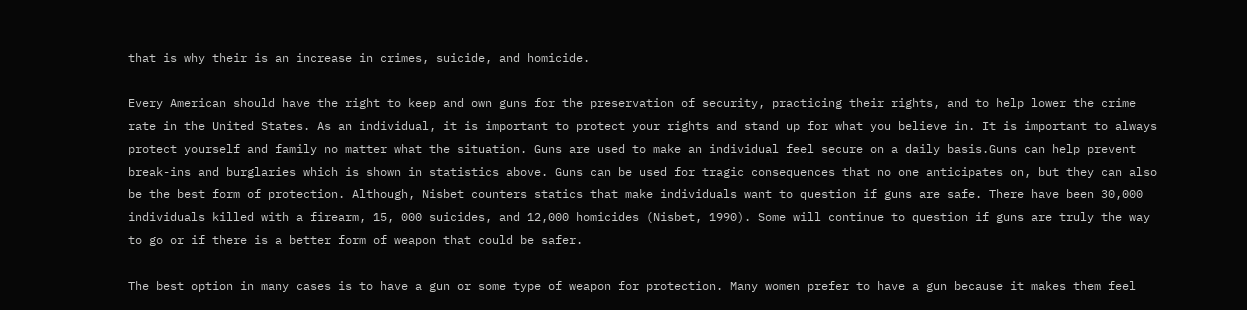that is why their is an increase in crimes, suicide, and homicide.

Every American should have the right to keep and own guns for the preservation of security, practicing their rights, and to help lower the crime rate in the United States. As an individual, it is important to protect your rights and stand up for what you believe in. It is important to always protect yourself and family no matter what the situation. Guns are used to make an individual feel secure on a daily basis.Guns can help prevent break-ins and burglaries which is shown in statistics above. Guns can be used for tragic consequences that no one anticipates on, but they can also be the best form of protection. Although, Nisbet counters statics that make individuals want to question if guns are safe. There have been 30,000 individuals killed with a firearm, 15, 000 suicides, and 12,000 homicides (Nisbet, 1990). Some will continue to question if guns are truly the way to go or if there is a better form of weapon that could be safer.

The best option in many cases is to have a gun or some type of weapon for protection. Many women prefer to have a gun because it makes them feel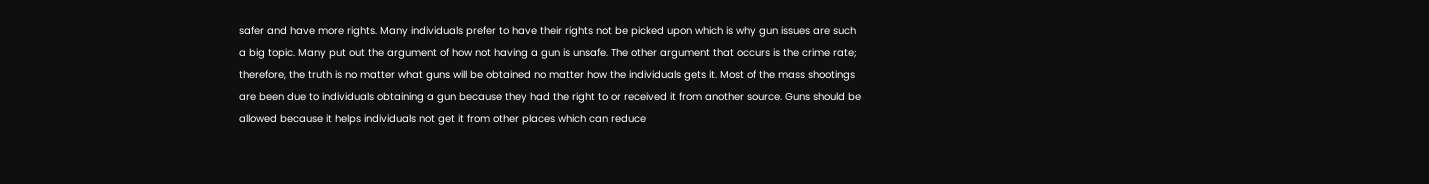safer and have more rights. Many individuals prefer to have their rights not be picked upon which is why gun issues are such a big topic. Many put out the argument of how not having a gun is unsafe. The other argument that occurs is the crime rate; therefore, the truth is no matter what guns will be obtained no matter how the individuals gets it. Most of the mass shootings are been due to individuals obtaining a gun because they had the right to or received it from another source. Guns should be allowed because it helps individuals not get it from other places which can reduce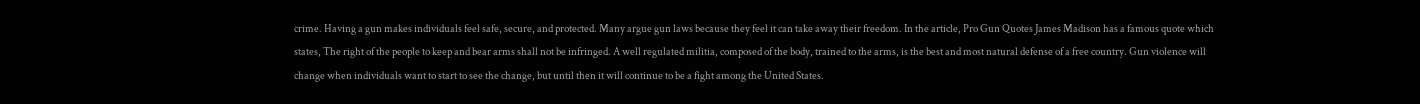crime. Having a gun makes individuals feel safe, secure, and protected. Many argue gun laws because they feel it can take away their freedom. In the article, Pro Gun Quotes James Madison has a famous quote which states, The right of the people to keep and bear arms shall not be infringed. A well regulated militia, composed of the body, trained to the arms, is the best and most natural defense of a free country. Gun violence will change when individuals want to start to see the change, but until then it will continue to be a fight among the United States.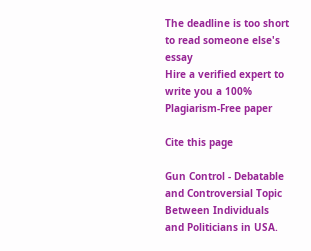The deadline is too short to read someone else's essay
Hire a verified expert to write you a 100% Plagiarism-Free paper

Cite this page

Gun Control - Debatable and Controversial Topic Between Individuals and Politicians in USA.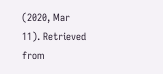(2020, Mar 11). Retrieved from